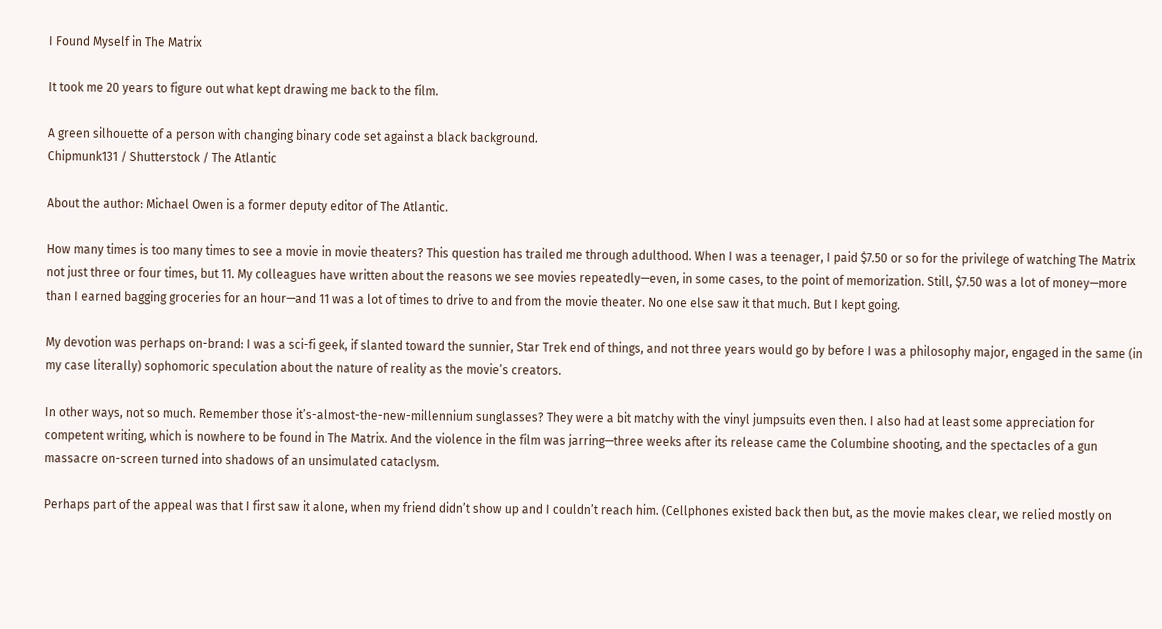I Found Myself in The Matrix

It took me 20 years to figure out what kept drawing me back to the film.

A green silhouette of a person with changing binary code set against a black background.
Chipmunk131 / Shutterstock / The Atlantic

About the author: Michael Owen is a former deputy editor of The Atlantic.

How many times is too many times to see a movie in movie theaters? This question has trailed me through adulthood. When I was a teenager, I paid $7.50 or so for the privilege of watching The Matrix not just three or four times, but 11. My colleagues have written about the reasons we see movies repeatedly—even, in some cases, to the point of memorization. Still, $7.50 was a lot of money—more than I earned bagging groceries for an hour—and 11 was a lot of times to drive to and from the movie theater. No one else saw it that much. But I kept going.

My devotion was perhaps on-brand: I was a sci-fi geek, if slanted toward the sunnier, Star Trek end of things, and not three years would go by before I was a philosophy major, engaged in the same (in my case literally) sophomoric speculation about the nature of reality as the movie’s creators.

In other ways, not so much. Remember those it’s-almost-the-new-millennium sunglasses? They were a bit matchy with the vinyl jumpsuits even then. I also had at least some appreciation for competent writing, which is nowhere to be found in The Matrix. And the violence in the film was jarring—three weeks after its release came the Columbine shooting, and the spectacles of a gun massacre on-screen turned into shadows of an unsimulated cataclysm.

Perhaps part of the appeal was that I first saw it alone, when my friend didn’t show up and I couldn’t reach him. (Cellphones existed back then but, as the movie makes clear, we relied mostly on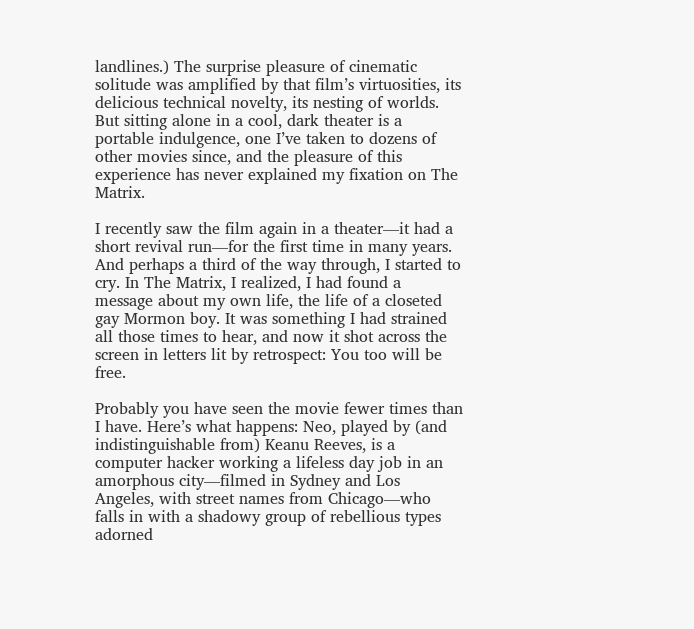landlines.) The surprise pleasure of cinematic solitude was amplified by that film’s virtuosities, its delicious technical novelty, its nesting of worlds. But sitting alone in a cool, dark theater is a portable indulgence, one I’ve taken to dozens of other movies since, and the pleasure of this experience has never explained my fixation on The Matrix.

I recently saw the film again in a theater—it had a short revival run—for the first time in many years. And perhaps a third of the way through, I started to cry. In The Matrix, I realized, I had found a message about my own life, the life of a closeted gay Mormon boy. It was something I had strained all those times to hear, and now it shot across the screen in letters lit by retrospect: You too will be free.

Probably you have seen the movie fewer times than I have. Here’s what happens: Neo, played by (and indistinguishable from) Keanu Reeves, is a computer hacker working a lifeless day job in an amorphous city—filmed in Sydney and Los Angeles, with street names from Chicago—who falls in with a shadowy group of rebellious types adorned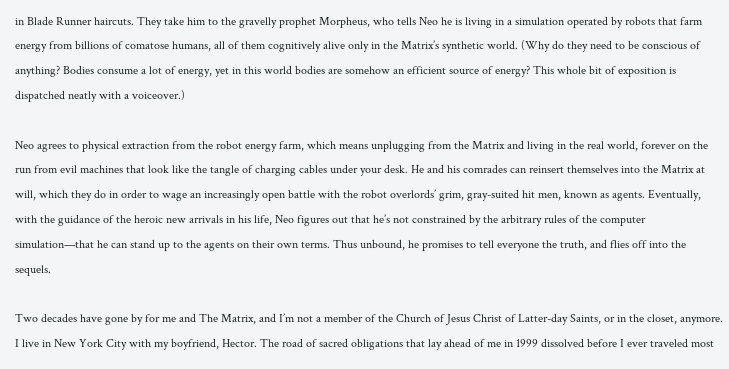in Blade Runner haircuts. They take him to the gravelly prophet Morpheus, who tells Neo he is living in a simulation operated by robots that farm energy from billions of comatose humans, all of them cognitively alive only in the Matrix’s synthetic world. (Why do they need to be conscious of anything? Bodies consume a lot of energy, yet in this world bodies are somehow an efficient source of energy? This whole bit of exposition is dispatched neatly with a voiceover.)

Neo agrees to physical extraction from the robot energy farm, which means unplugging from the Matrix and living in the real world, forever on the run from evil machines that look like the tangle of charging cables under your desk. He and his comrades can reinsert themselves into the Matrix at will, which they do in order to wage an increasingly open battle with the robot overlords’ grim, gray-suited hit men, known as agents. Eventually, with the guidance of the heroic new arrivals in his life, Neo figures out that he’s not constrained by the arbitrary rules of the computer simulation—that he can stand up to the agents on their own terms. Thus unbound, he promises to tell everyone the truth, and flies off into the sequels.

Two decades have gone by for me and The Matrix, and I’m not a member of the Church of Jesus Christ of Latter-day Saints, or in the closet, anymore. I live in New York City with my boyfriend, Hector. The road of sacred obligations that lay ahead of me in 1999 dissolved before I ever traveled most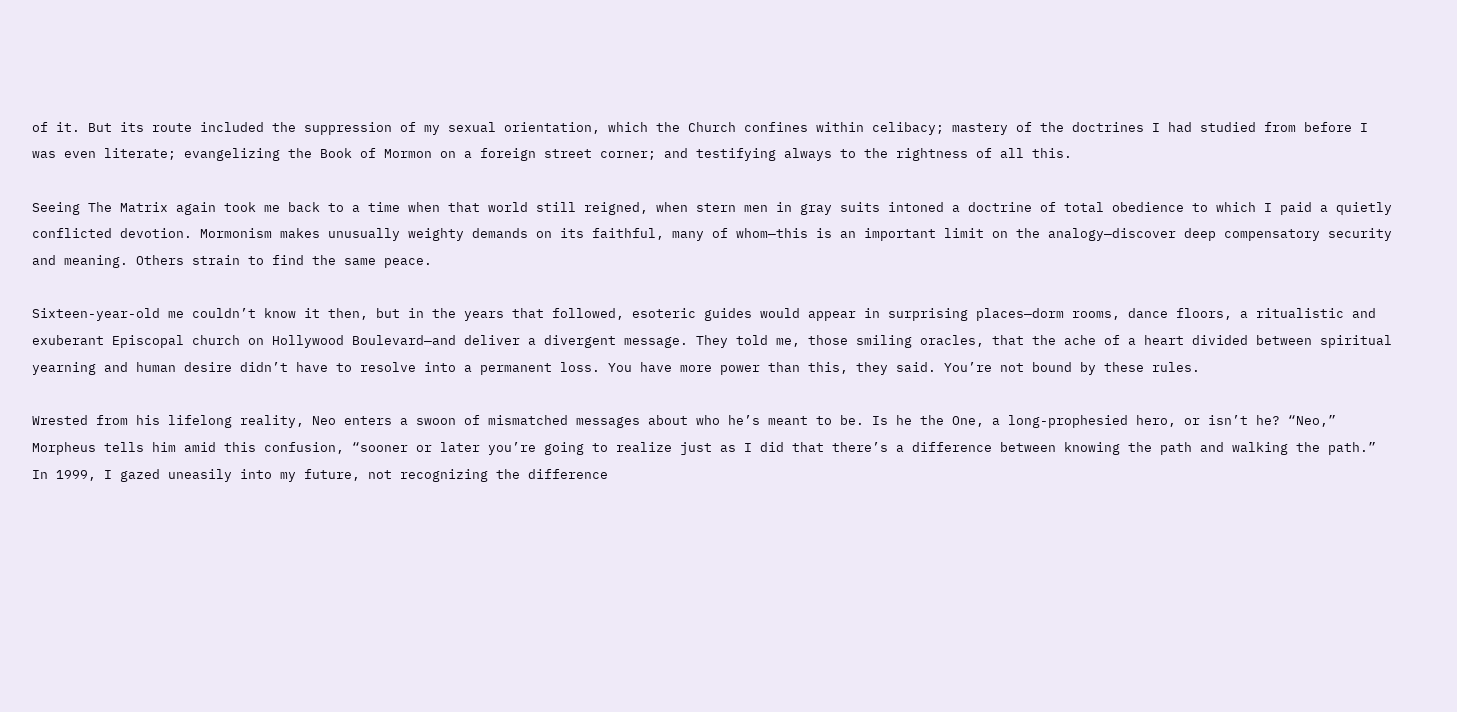of it. But its route included the suppression of my sexual orientation, which the Church confines within celibacy; mastery of the doctrines I had studied from before I was even literate; evangelizing the Book of Mormon on a foreign street corner; and testifying always to the rightness of all this.

Seeing The Matrix again took me back to a time when that world still reigned, when stern men in gray suits intoned a doctrine of total obedience to which I paid a quietly conflicted devotion. Mormonism makes unusually weighty demands on its faithful, many of whom—this is an important limit on the analogy—discover deep compensatory security and meaning. Others strain to find the same peace.

Sixteen-year-old me couldn’t know it then, but in the years that followed, esoteric guides would appear in surprising places—dorm rooms, dance floors, a ritualistic and exuberant Episcopal church on Hollywood Boulevard—and deliver a divergent message. They told me, those smiling oracles, that the ache of a heart divided between spiritual yearning and human desire didn’t have to resolve into a permanent loss. You have more power than this, they said. You’re not bound by these rules.

Wrested from his lifelong reality, Neo enters a swoon of mismatched messages about who he’s meant to be. Is he the One, a long-prophesied hero, or isn’t he? “Neo,” Morpheus tells him amid this confusion, “sooner or later you’re going to realize just as I did that there’s a difference between knowing the path and walking the path.” In 1999, I gazed uneasily into my future, not recognizing the difference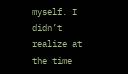myself. I didn’t realize at the time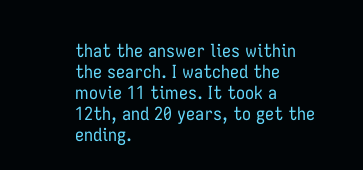that the answer lies within the search. I watched the movie 11 times. It took a 12th, and 20 years, to get the ending.